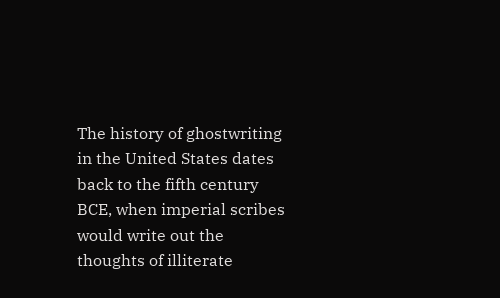The history of ghostwriting in the United States dates back to the fifth century BCE, when imperial scribes would write out the thoughts of illiterate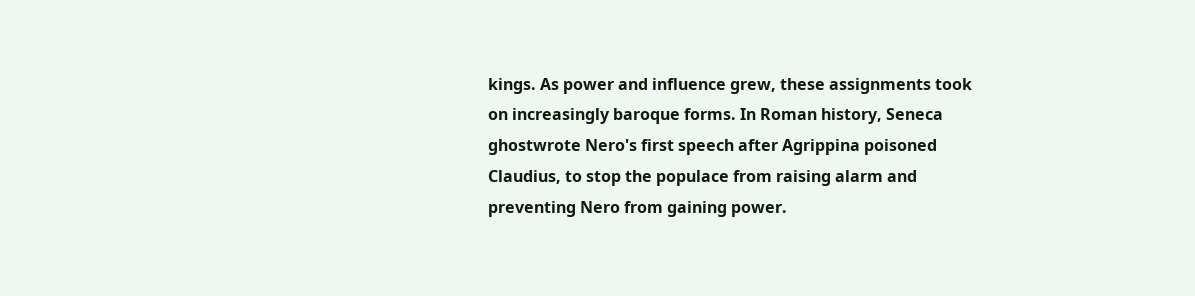kings. As power and influence grew, these assignments took on increasingly baroque forms. In Roman history, Seneca ghostwrote Nero's first speech after Agrippina poisoned Claudius, to stop the populace from raising alarm and preventing Nero from gaining power.